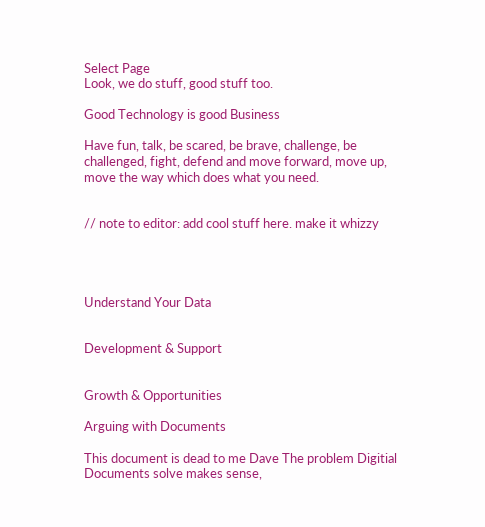Select Page
Look, we do stuff, good stuff too.

Good Technology is good Business

Have fun, talk, be scared, be brave, challenge, be challenged, fight, defend and move forward, move up, move the way which does what you need.


// note to editor: add cool stuff here. make it whizzy




Understand Your Data


Development & Support


Growth & Opportunities

Arguing with Documents

This document is dead to me Dave The problem Digitial Documents solve makes sense,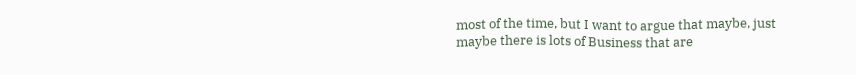most of the time, but I want to argue that maybe, just maybe there is lots of Business that are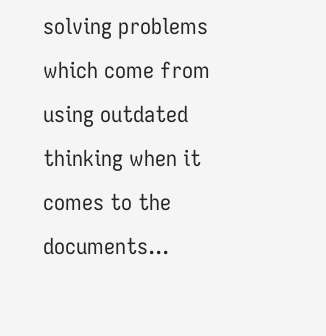solving problems which come from using outdated thinking when it comes to the documents...